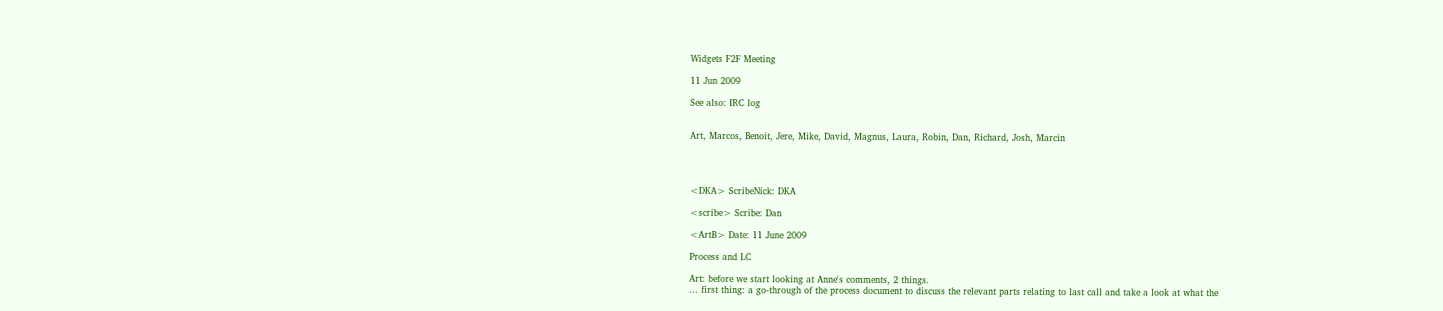Widgets F2F Meeting

11 Jun 2009

See also: IRC log


Art, Marcos, Benoit, Jere, Mike, David, Magnus, Laura, Robin, Dan, Richard, Josh, Marcin




<DKA> ScribeNick: DKA

<scribe> Scribe: Dan

<ArtB> Date: 11 June 2009

Process and LC

Art: before we start looking at Anne's comments, 2 things.
... first thing: a go-through of the process document to discuss the relevant parts relating to last call and take a look at what the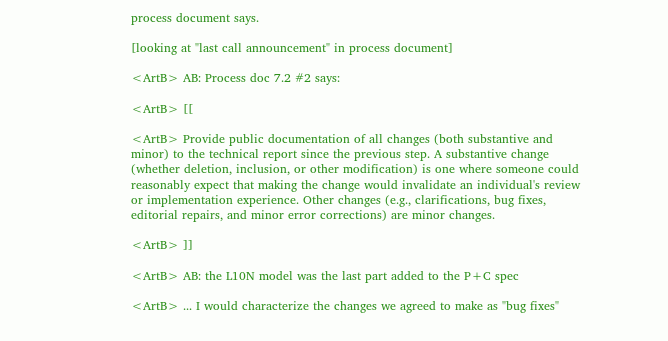process document says.

[looking at "last call announcement" in process document]

<ArtB> AB: Process doc 7.2 #2 says:

<ArtB> [[

<ArtB> Provide public documentation of all changes (both substantive and minor) to the technical report since the previous step. A substantive change (whether deletion, inclusion, or other modification) is one where someone could reasonably expect that making the change would invalidate an individual's review or implementation experience. Other changes (e.g., clarifications, bug fixes, editorial repairs, and minor error corrections) are minor changes.

<ArtB> ]]

<ArtB> AB: the L10N model was the last part added to the P+C spec

<ArtB> ... I would characterize the changes we agreed to make as "bug fixes"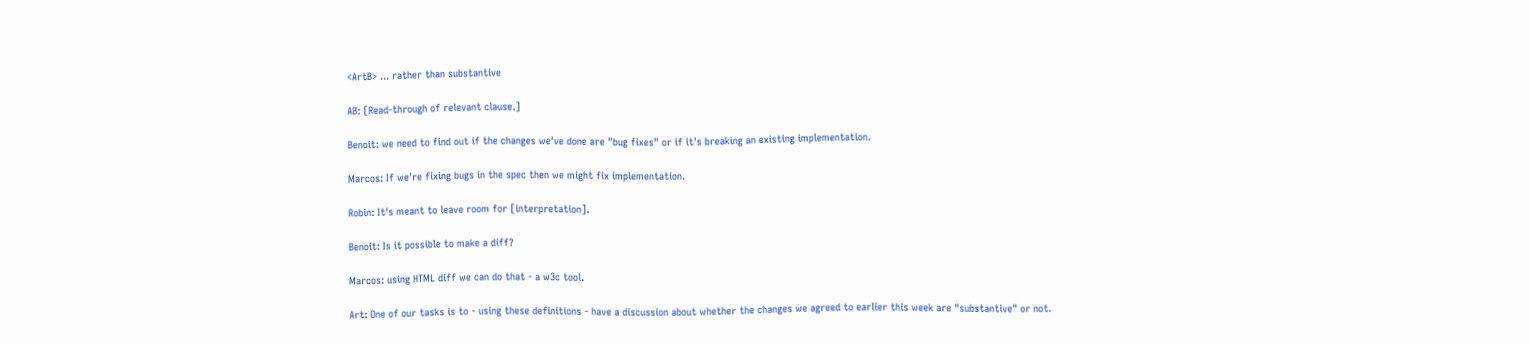<ArtB> ... rather than substantive

AB: [Read-through of relevant clause.]

Benoit: we need to find out if the changes we've done are "bug fixes" or if it's breaking an existing implementation.

Marcos: If we're fixing bugs in the spec then we might fix implementation.

Robin: It's meant to leave room for [interpretation].

Benoit: Is it possible to make a diff?

Marcos: using HTML diff we can do that - a w3c tool.

Art: One of our tasks is to - using these definitions - have a discussion about whether the changes we agreed to earlier this week are "substantive" or not.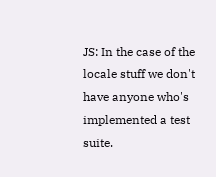JS: In the case of the locale stuff we don't have anyone who's implemented a test suite.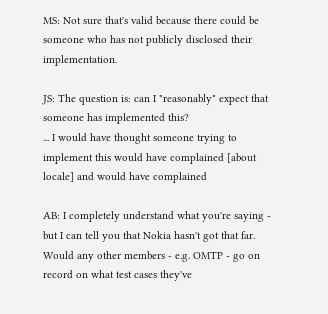MS: Not sure that's valid because there could be someone who has not publicly disclosed their implementation.

JS: The question is: can I "reasonably" expect that someone has implemented this?
... I would have thought someone trying to implement this would have complained [about locale] and would have complained

AB: I completely understand what you're saying - but I can tell you that Nokia hasn't got that far. Would any other members - e.g. OMTP - go on record on what test cases they've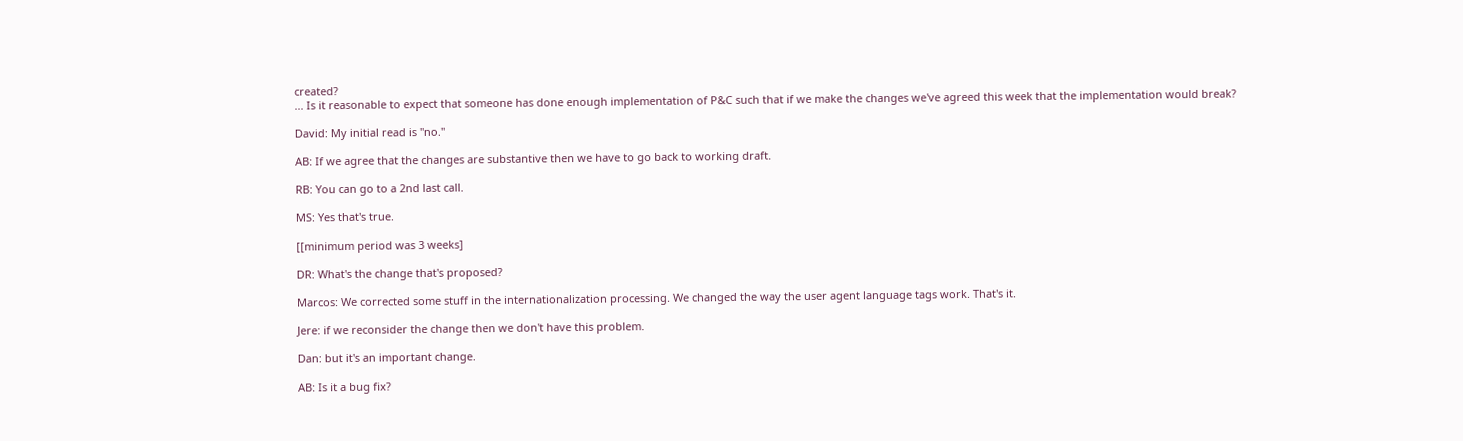created?
... Is it reasonable to expect that someone has done enough implementation of P&C such that if we make the changes we've agreed this week that the implementation would break?

David: My initial read is "no."

AB: If we agree that the changes are substantive then we have to go back to working draft.

RB: You can go to a 2nd last call.

MS: Yes that's true.

[[minimum period was 3 weeks]

DR: What's the change that's proposed?

Marcos: We corrected some stuff in the internationalization processing. We changed the way the user agent language tags work. That's it.

Jere: if we reconsider the change then we don't have this problem.

Dan: but it's an important change.

AB: Is it a bug fix?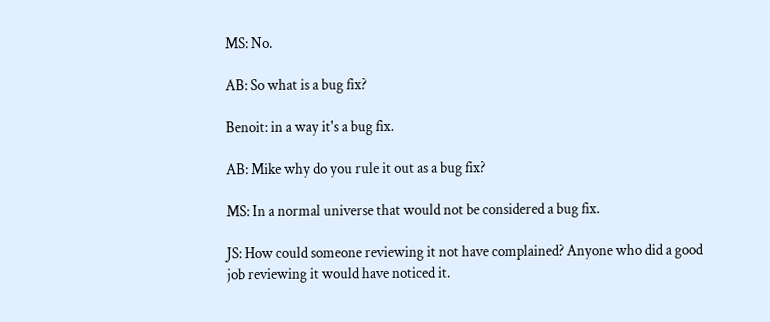MS: No.

AB: So what is a bug fix?

Benoit: in a way it's a bug fix.

AB: Mike why do you rule it out as a bug fix?

MS: In a normal universe that would not be considered a bug fix.

JS: How could someone reviewing it not have complained? Anyone who did a good job reviewing it would have noticed it.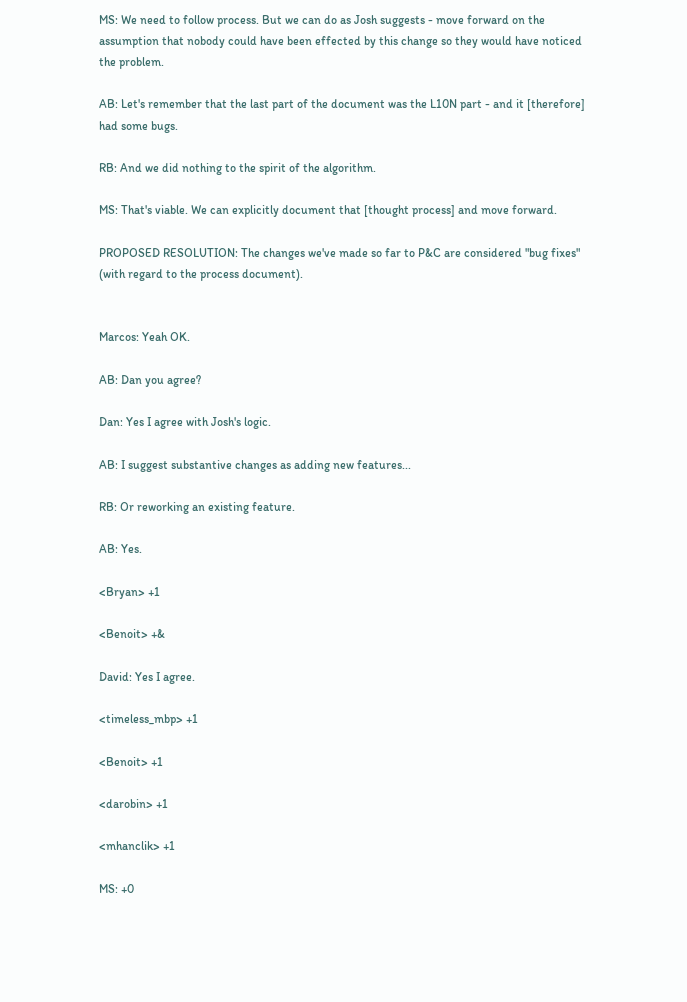MS: We need to follow process. But we can do as Josh suggests - move forward on the assumption that nobody could have been effected by this change so they would have noticed the problem.

AB: Let's remember that the last part of the document was the L10N part - and it [therefore] had some bugs.

RB: And we did nothing to the spirit of the algorithm.

MS: That's viable. We can explicitly document that [thought process] and move forward.

PROPOSED RESOLUTION: The changes we've made so far to P&C are considered "bug fixes" (with regard to the process document).


Marcos: Yeah OK.

AB: Dan you agree?

Dan: Yes I agree with Josh's logic.

AB: I suggest substantive changes as adding new features...

RB: Or reworking an existing feature.

AB: Yes.

<Bryan> +1

<Benoit> +&

David: Yes I agree.

<timeless_mbp> +1

<Benoit> +1

<darobin> +1

<mhanclik> +1

MS: +0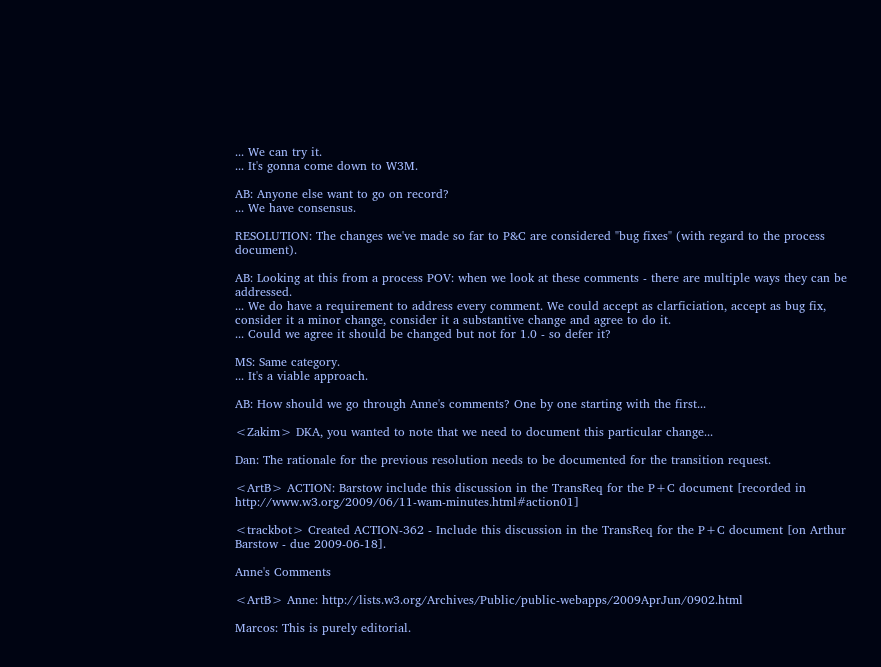... We can try it.
... It's gonna come down to W3M.

AB: Anyone else want to go on record?
... We have consensus.

RESOLUTION: The changes we've made so far to P&C are considered "bug fixes" (with regard to the process document).

AB: Looking at this from a process POV: when we look at these comments - there are multiple ways they can be addressed.
... We do have a requirement to address every comment. We could accept as clarficiation, accept as bug fix, consider it a minor change, consider it a substantive change and agree to do it.
... Could we agree it should be changed but not for 1.0 - so defer it?

MS: Same category.
... It's a viable approach.

AB: How should we go through Anne's comments? One by one starting with the first...

<Zakim> DKA, you wanted to note that we need to document this particular change...

Dan: The rationale for the previous resolution needs to be documented for the transition request.

<ArtB> ACTION: Barstow include this discussion in the TransReq for the P+C document [recorded in http://www.w3.org/2009/06/11-wam-minutes.html#action01]

<trackbot> Created ACTION-362 - Include this discussion in the TransReq for the P+C document [on Arthur Barstow - due 2009-06-18].

Anne's Comments

<ArtB> Anne: http://lists.w3.org/Archives/Public/public-webapps/2009AprJun/0902.html

Marcos: This is purely editorial.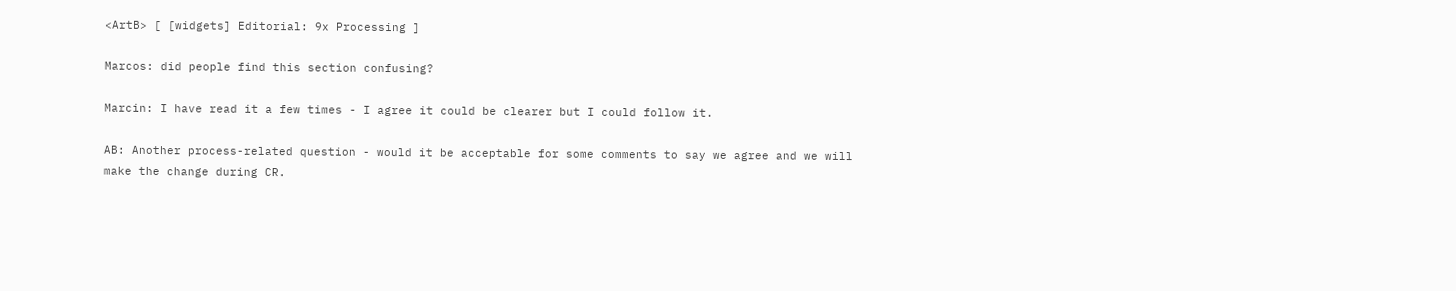<ArtB> [ [widgets] Editorial: 9x Processing ]

Marcos: did people find this section confusing?

Marcin: I have read it a few times - I agree it could be clearer but I could follow it.

AB: Another process-related question - would it be acceptable for some comments to say we agree and we will make the change during CR.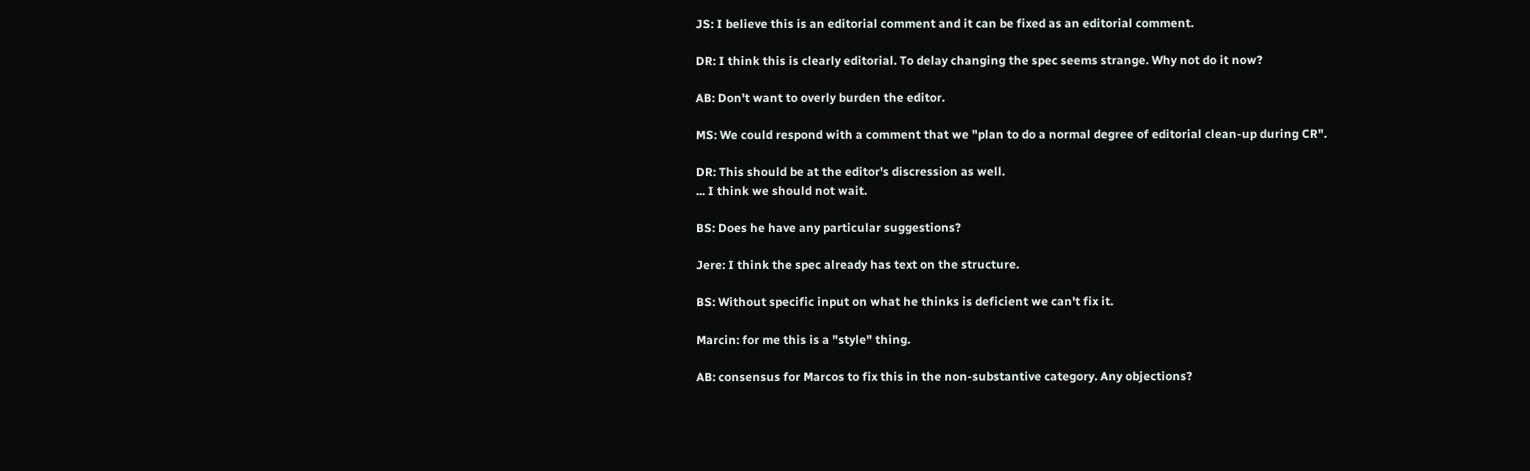JS: I believe this is an editorial comment and it can be fixed as an editorial comment.

DR: I think this is clearly editorial. To delay changing the spec seems strange. Why not do it now?

AB: Don't want to overly burden the editor.

MS: We could respond with a comment that we "plan to do a normal degree of editorial clean-up during CR".

DR: This should be at the editor's discression as well.
... I think we should not wait.

BS: Does he have any particular suggestions?

Jere: I think the spec already has text on the structure.

BS: Without specific input on what he thinks is deficient we can't fix it.

Marcin: for me this is a "style" thing.

AB: consensus for Marcos to fix this in the non-substantive category. Any objections?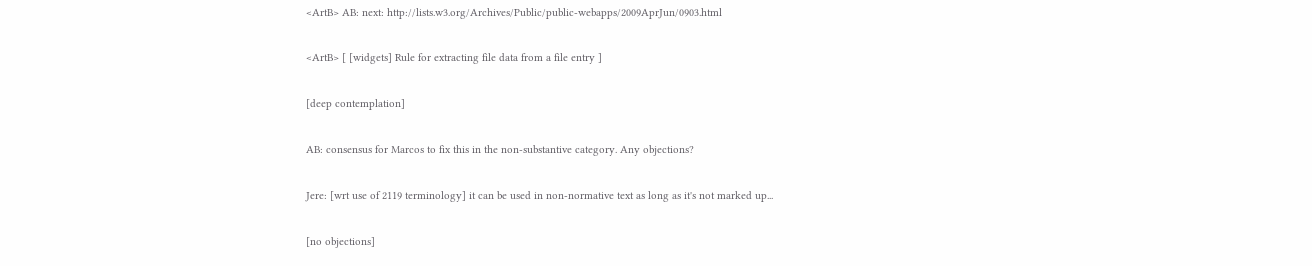<ArtB> AB: next: http://lists.w3.org/Archives/Public/public-webapps/2009AprJun/0903.html

<ArtB> [ [widgets] Rule for extracting file data from a file entry ]

[deep contemplation]

AB: consensus for Marcos to fix this in the non-substantive category. Any objections?

Jere: [wrt use of 2119 terminology] it can be used in non-normative text as long as it's not marked up...

[no objections]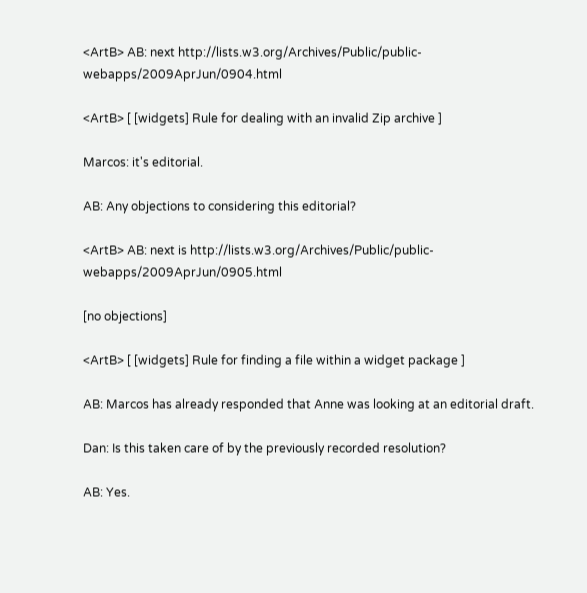<ArtB> AB: next http://lists.w3.org/Archives/Public/public-webapps/2009AprJun/0904.html

<ArtB> [ [widgets] Rule for dealing with an invalid Zip archive ]

Marcos: it's editorial.

AB: Any objections to considering this editorial?

<ArtB> AB: next is http://lists.w3.org/Archives/Public/public-webapps/2009AprJun/0905.html

[no objections]

<ArtB> [ [widgets] Rule for finding a file within a widget package ]

AB: Marcos has already responded that Anne was looking at an editorial draft.

Dan: Is this taken care of by the previously recorded resolution?

AB: Yes.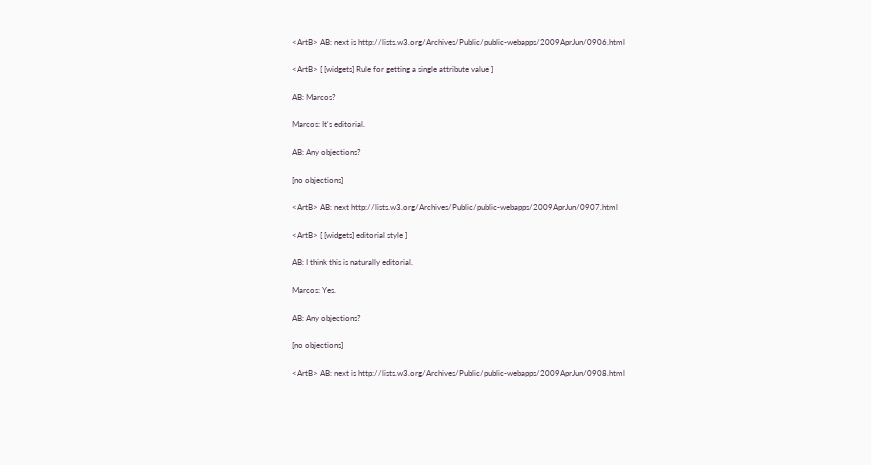<ArtB> AB: next is http://lists.w3.org/Archives/Public/public-webapps/2009AprJun/0906.html

<ArtB> [ [widgets] Rule for getting a single attribute value ]

AB: Marcos?

Marcos: It's editorial.

AB: Any objections?

[no objections]

<ArtB> AB: next http://lists.w3.org/Archives/Public/public-webapps/2009AprJun/0907.html

<ArtB> [ [widgets] editorial style ]

AB: I think this is naturally editorial.

Marcos: Yes.

AB: Any objections?

[no objections]

<ArtB> AB: next is http://lists.w3.org/Archives/Public/public-webapps/2009AprJun/0908.html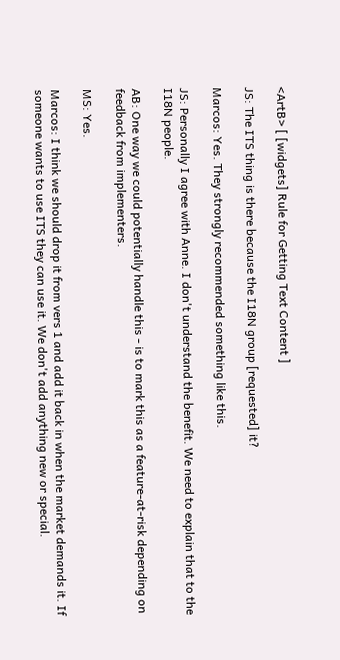<ArtB> [ [widgets] Rule for Getting Text Content ]

JS: The ITS thing is there because the I18N group [requested] it?

Marcos: Yes. They strongly recommended something like this.

JS: Personally I agree with Anne. I don't understand the benefit. We need to explain that to the I18N people.

AB: One way we could potentially handle this - is to mark this as a feature-at-risk depending on feedback from implementers.

MS: Yes.

Marcos: I think we should drop it from vers 1 and add it back in when the market demands it. If someone wants to use ITS they can use it. We don't add anything new or special.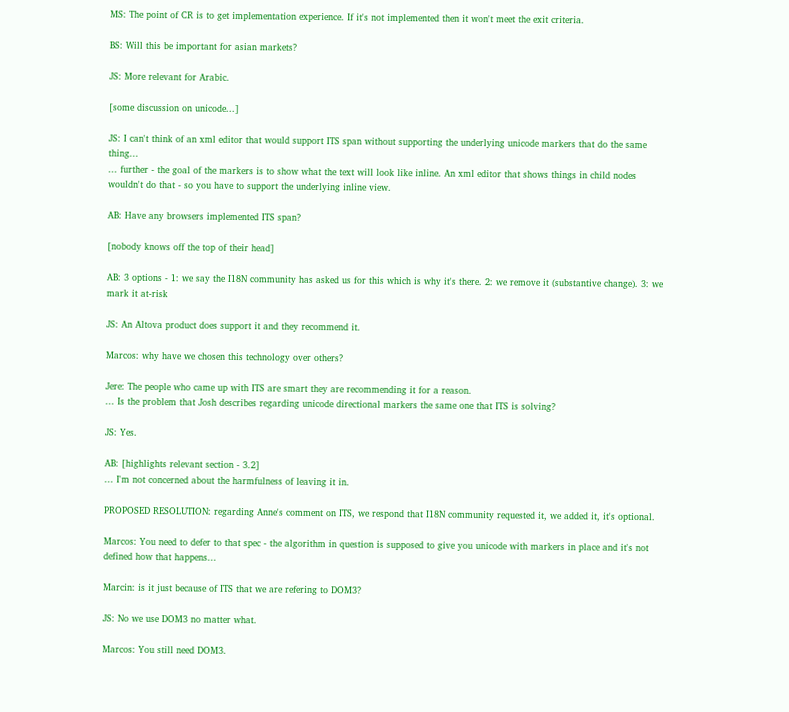MS: The point of CR is to get implementation experience. If it's not implemented then it won't meet the exit criteria.

BS: Will this be important for asian markets?

JS: More relevant for Arabic.

[some discussion on unicode...]

JS: I can't think of an xml editor that would support ITS span without supporting the underlying unicode markers that do the same thing...
... further - the goal of the markers is to show what the text will look like inline. An xml editor that shows things in child nodes wouldn't do that - so you have to support the underlying inline view.

AB: Have any browsers implemented ITS span?

[nobody knows off the top of their head]

AB: 3 options - 1: we say the I18N community has asked us for this which is why it's there. 2: we remove it (substantive change). 3: we mark it at-risk

JS: An Altova product does support it and they recommend it.

Marcos: why have we chosen this technology over others?

Jere: The people who came up with ITS are smart they are recommending it for a reason.
... Is the problem that Josh describes regarding unicode directional markers the same one that ITS is solving?

JS: Yes.

AB: [highlights relevant section - 3.2]
... I'm not concerned about the harmfulness of leaving it in.

PROPOSED RESOLUTION: regarding Anne's comment on ITS, we respond that I18N community requested it, we added it, it's optional.

Marcos: You need to defer to that spec - the algorithm in question is supposed to give you unicode with markers in place and it's not defined how that happens...

Marcin: is it just because of ITS that we are refering to DOM3?

JS: No we use DOM3 no matter what.

Marcos: You still need DOM3.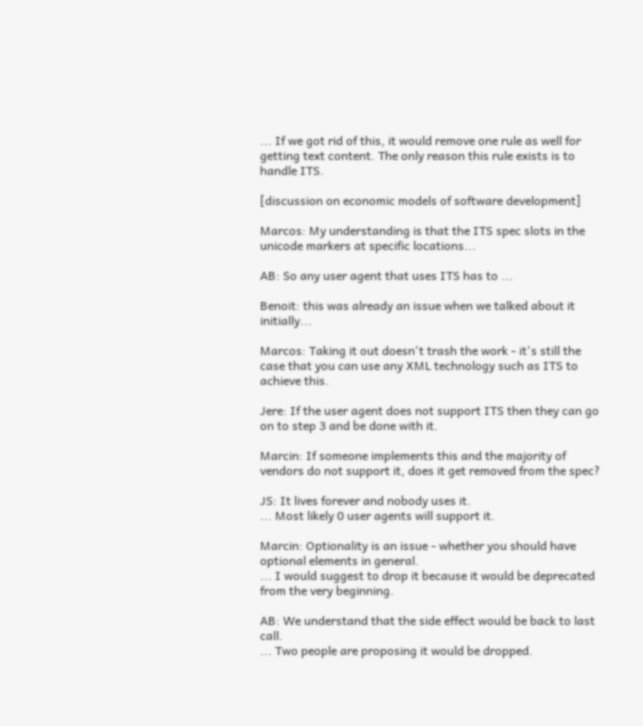... If we got rid of this, it would remove one rule as well for getting text content. The only reason this rule exists is to handle ITS.

[discussion on economic models of software development]

Marcos: My understanding is that the ITS spec slots in the unicode markers at specific locations...

AB: So any user agent that uses ITS has to ...

Benoit: this was already an issue when we talked about it initially...

Marcos: Taking it out doesn't trash the work - it's still the case that you can use any XML technology such as ITS to achieve this.

Jere: If the user agent does not support ITS then they can go on to step 3 and be done with it.

Marcin: If someone implements this and the majority of vendors do not support it, does it get removed from the spec?

JS: It lives forever and nobody uses it.
... Most likely 0 user agents will support it.

Marcin: Optionality is an issue - whether you should have optional elements in general.
... I would suggest to drop it because it would be deprecated from the very beginning.

AB: We understand that the side effect would be back to last call.
... Two people are proposing it would be dropped.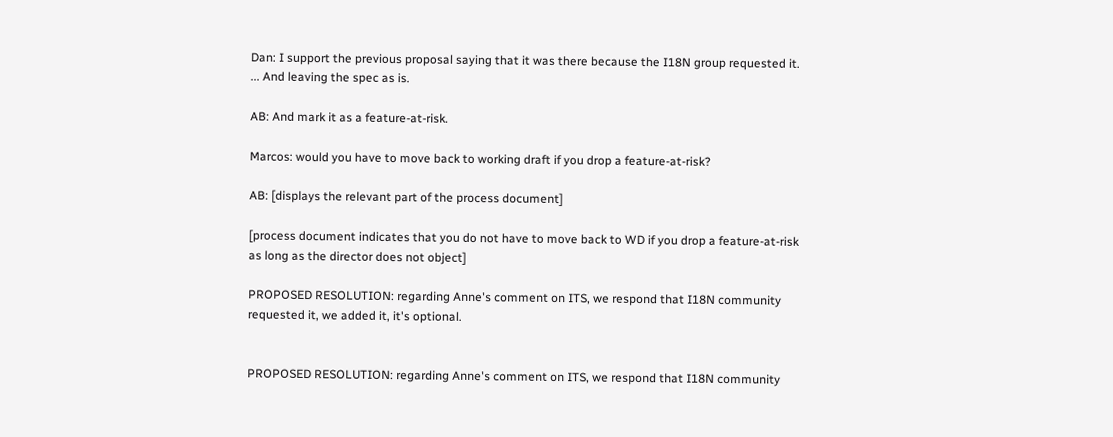Dan: I support the previous proposal saying that it was there because the I18N group requested it.
... And leaving the spec as is.

AB: And mark it as a feature-at-risk.

Marcos: would you have to move back to working draft if you drop a feature-at-risk?

AB: [displays the relevant part of the process document]

[process document indicates that you do not have to move back to WD if you drop a feature-at-risk as long as the director does not object]

PROPOSED RESOLUTION: regarding Anne's comment on ITS, we respond that I18N community requested it, we added it, it's optional.


PROPOSED RESOLUTION: regarding Anne's comment on ITS, we respond that I18N community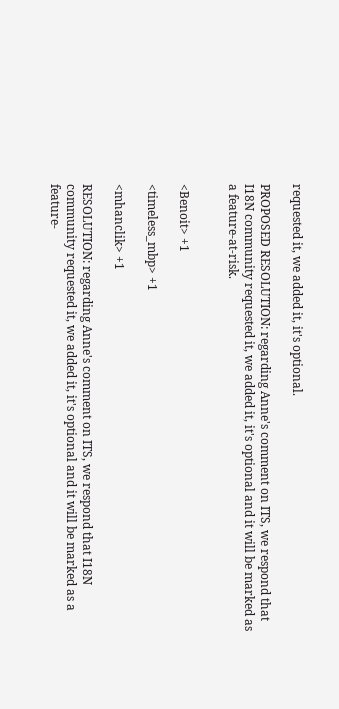requested it, we added it, it's optional.

PROPOSED RESOLUTION: regarding Anne's comment on ITS, we respond that I18N community requested it, we added it, it's optional and it will be marked as a feature-at-risk.


<Benoit> +1

<timeless_mbp> +1

<mhanclik> +1

RESOLUTION: regarding Anne's comment on ITS, we respond that I18N community requested it, we added it, it's optional and it will be marked as a feature-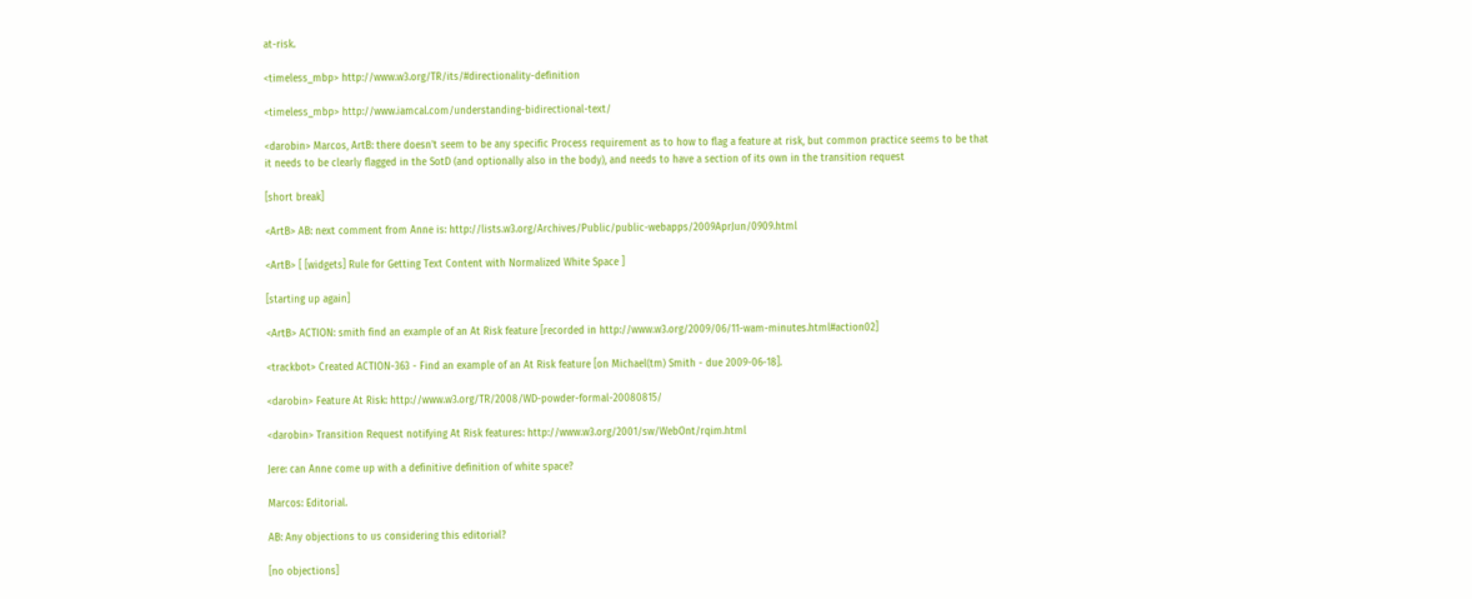at-risk.

<timeless_mbp> http://www.w3.org/TR/its/#directionality-definition

<timeless_mbp> http://www.iamcal.com/understanding-bidirectional-text/

<darobin> Marcos, ArtB: there doesn't seem to be any specific Process requirement as to how to flag a feature at risk, but common practice seems to be that it needs to be clearly flagged in the SotD (and optionally also in the body), and needs to have a section of its own in the transition request

[short break]

<ArtB> AB: next comment from Anne is: http://lists.w3.org/Archives/Public/public-webapps/2009AprJun/0909.html

<ArtB> [ [widgets] Rule for Getting Text Content with Normalized White Space ]

[starting up again]

<ArtB> ACTION: smith find an example of an At Risk feature [recorded in http://www.w3.org/2009/06/11-wam-minutes.html#action02]

<trackbot> Created ACTION-363 - Find an example of an At Risk feature [on Michael(tm) Smith - due 2009-06-18].

<darobin> Feature At Risk: http://www.w3.org/TR/2008/WD-powder-formal-20080815/

<darobin> Transition Request notifying At Risk features: http://www.w3.org/2001/sw/WebOnt/rqim.html

Jere: can Anne come up with a definitive definition of white space?

Marcos: Editorial.

AB: Any objections to us considering this editorial?

[no objections]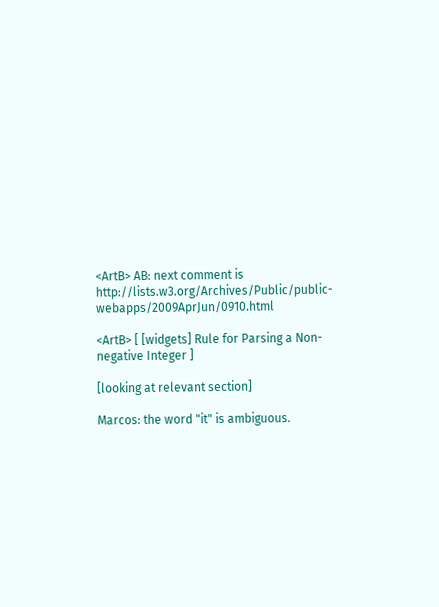<ArtB> AB: next comment is http://lists.w3.org/Archives/Public/public-webapps/2009AprJun/0910.html

<ArtB> [ [widgets] Rule for Parsing a Non-negative Integer ]

[looking at relevant section]

Marcos: the word "it" is ambiguous.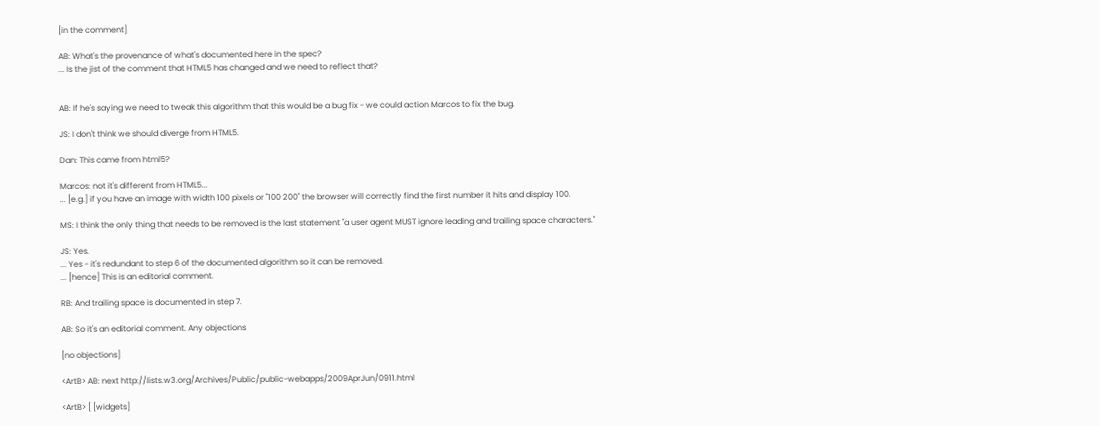[in the comment]

AB: What's the provenance of what's documented here in the spec?
... Is the jist of the comment that HTML5 has changed and we need to reflect that?


AB: If he's saying we need to tweak this algorithm that this would be a bug fix - we could action Marcos to fix the bug.

JS: I don't think we should diverge from HTML5.

Dan: This came from html5?

Marcos: not it's different from HTML5...
... [e.g.] if you have an image with width 100 pixels or "100 200" the browser will correctly find the first number it hits and display 100.

MS: I think the only thing that needs to be removed is the last statement "a user agent MUST ignore leading and trailing space characters."

JS: Yes.
... Yes - it's redundant to step 6 of the documented algorithm so it can be removed.
... [hence] This is an editorial comment.

RB: And trailing space is documented in step 7.

AB: So it's an editorial comment. Any objections

[no objections]

<ArtB> AB: next http://lists.w3.org/Archives/Public/public-webapps/2009AprJun/0911.html

<ArtB> [ [widgets]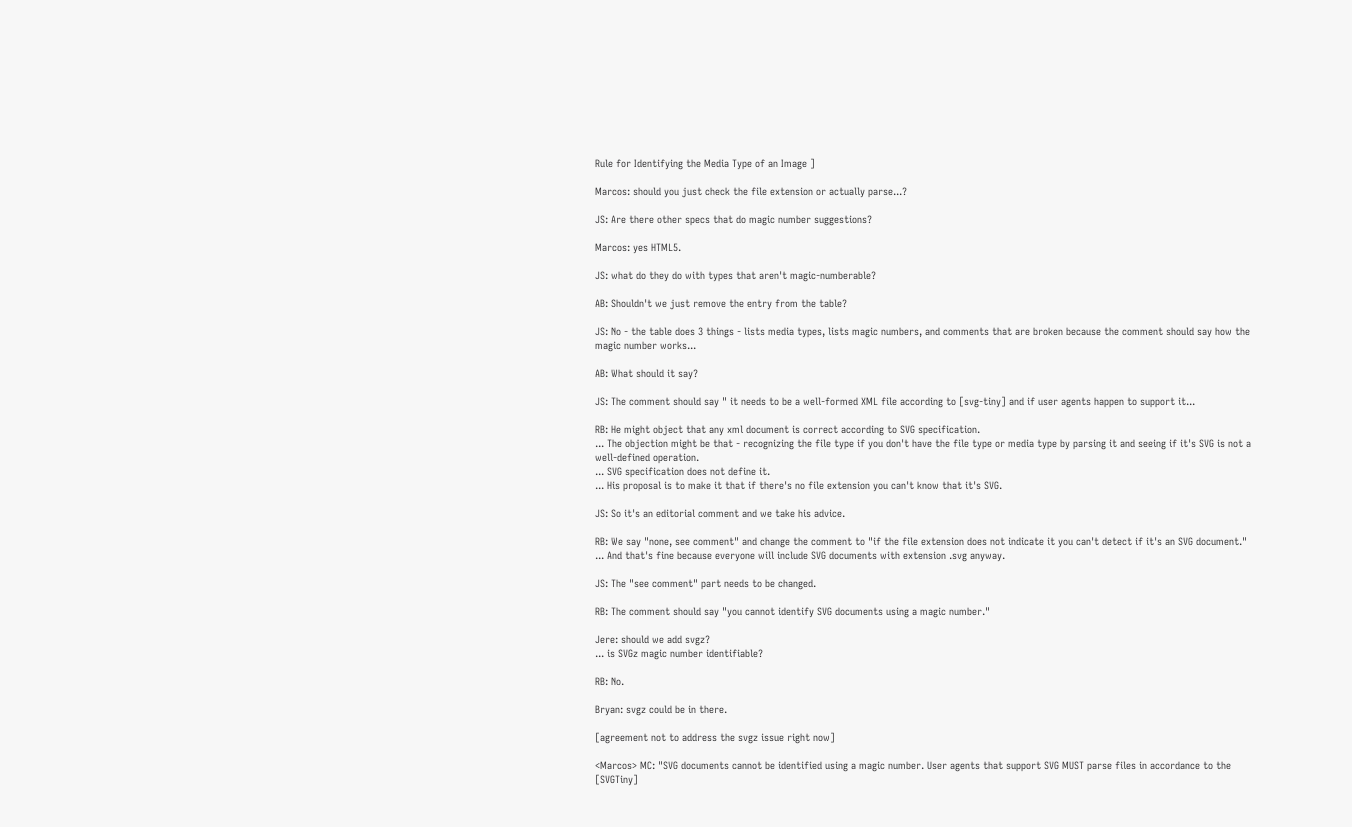Rule for Identifying the Media Type of an Image ]

Marcos: should you just check the file extension or actually parse...?

JS: Are there other specs that do magic number suggestions?

Marcos: yes HTML5.

JS: what do they do with types that aren't magic-numberable?

AB: Shouldn't we just remove the entry from the table?

JS: No - the table does 3 things - lists media types, lists magic numbers, and comments that are broken because the comment should say how the magic number works...

AB: What should it say?

JS: The comment should say " it needs to be a well-formed XML file according to [svg-tiny] and if user agents happen to support it...

RB: He might object that any xml document is correct according to SVG specification.
... The objection might be that - recognizing the file type if you don't have the file type or media type by parsing it and seeing if it's SVG is not a well-defined operation.
... SVG specification does not define it.
... His proposal is to make it that if there's no file extension you can't know that it's SVG.

JS: So it's an editorial comment and we take his advice.

RB: We say "none, see comment" and change the comment to "if the file extension does not indicate it you can't detect if it's an SVG document."
... And that's fine because everyone will include SVG documents with extension .svg anyway.

JS: The "see comment" part needs to be changed.

RB: The comment should say "you cannot identify SVG documents using a magic number."

Jere: should we add svgz?
... is SVGz magic number identifiable?

RB: No.

Bryan: svgz could be in there.

[agreement not to address the svgz issue right now]

<Marcos> MC: "SVG documents cannot be identified using a magic number. User agents that support SVG MUST parse files in accordance to the [SVGTiny]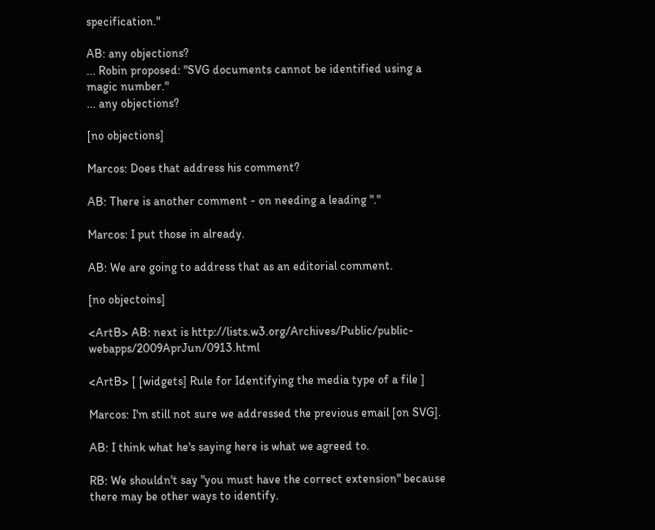specification."

AB: any objections?
... Robin proposed: "SVG documents cannot be identified using a magic number."
... any objections?

[no objections]

Marcos: Does that address his comment?

AB: There is another comment - on needing a leading "."

Marcos: I put those in already.

AB: We are going to address that as an editorial comment.

[no objectoins]

<ArtB> AB: next is http://lists.w3.org/Archives/Public/public-webapps/2009AprJun/0913.html

<ArtB> [ [widgets] Rule for Identifying the media type of a file ]

Marcos: I'm still not sure we addressed the previous email [on SVG].

AB: I think what he's saying here is what we agreed to.

RB: We shouldn't say "you must have the correct extension" because there may be other ways to identify.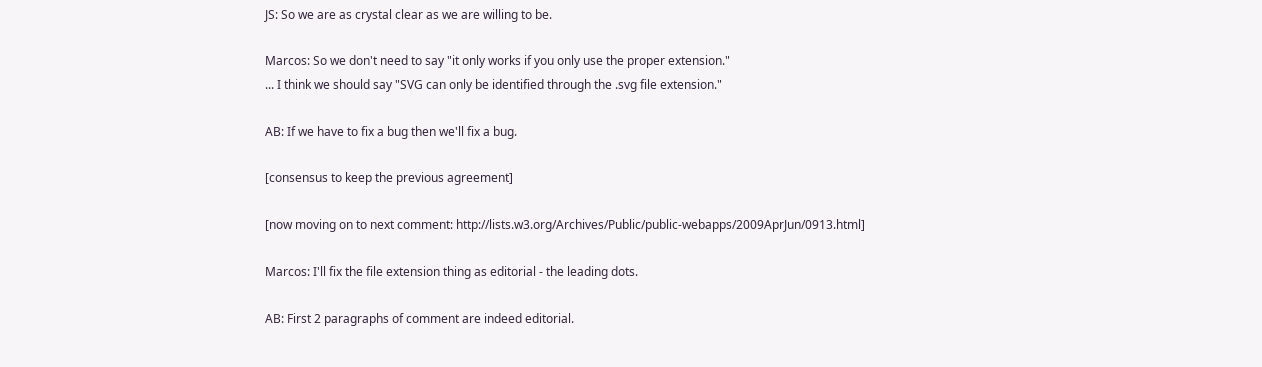JS: So we are as crystal clear as we are willing to be.

Marcos: So we don't need to say "it only works if you only use the proper extension."
... I think we should say "SVG can only be identified through the .svg file extension."

AB: If we have to fix a bug then we'll fix a bug.

[consensus to keep the previous agreement]

[now moving on to next comment: http://lists.w3.org/Archives/Public/public-webapps/2009AprJun/0913.html]

Marcos: I'll fix the file extension thing as editorial - the leading dots.

AB: First 2 paragraphs of comment are indeed editorial.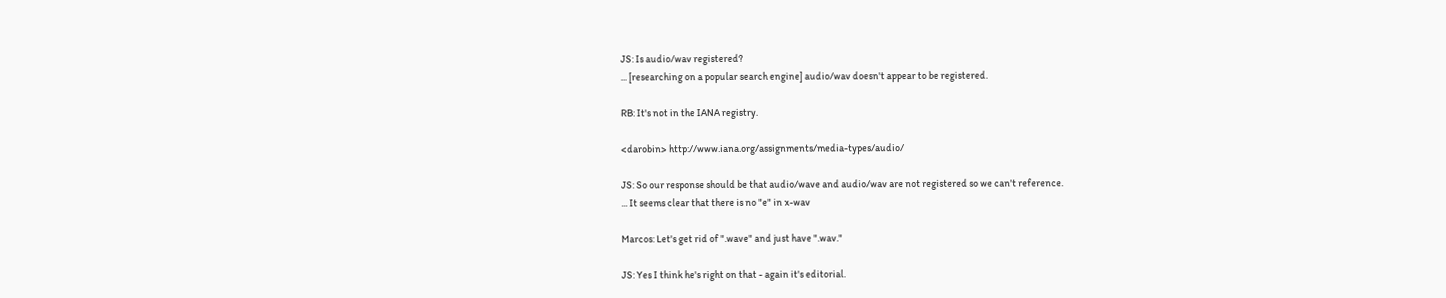JS: Is audio/wav registered?
... [researching on a popular search engine] audio/wav doesn't appear to be registered.

RB: It's not in the IANA registry.

<darobin> http://www.iana.org/assignments/media-types/audio/

JS: So our response should be that audio/wave and audio/wav are not registered so we can't reference.
... It seems clear that there is no "e" in x-wav

Marcos: Let's get rid of ".wave" and just have ".wav."

JS: Yes I think he's right on that - again it's editorial.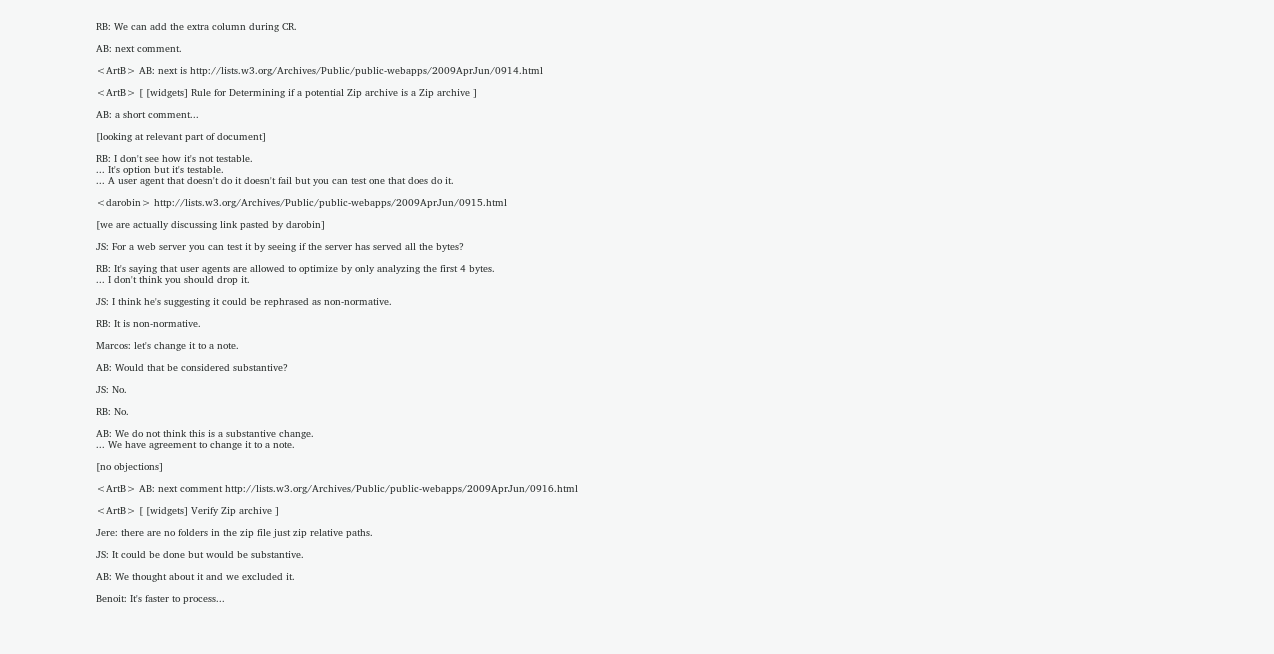RB: We can add the extra column during CR.

AB: next comment.

<ArtB> AB: next is http://lists.w3.org/Archives/Public/public-webapps/2009AprJun/0914.html

<ArtB> [ [widgets] Rule for Determining if a potential Zip archive is a Zip archive ]

AB: a short comment...

[looking at relevant part of document]

RB: I don't see how it's not testable.
... It's option but it's testable.
... A user agent that doesn't do it doesn't fail but you can test one that does do it.

<darobin> http://lists.w3.org/Archives/Public/public-webapps/2009AprJun/0915.html

[we are actually discussing link pasted by darobin]

JS: For a web server you can test it by seeing if the server has served all the bytes?

RB: It's saying that user agents are allowed to optimize by only analyzing the first 4 bytes.
... I don't think you should drop it.

JS: I think he's suggesting it could be rephrased as non-normative.

RB: It is non-normative.

Marcos: let's change it to a note.

AB: Would that be considered substantive?

JS: No.

RB: No.

AB: We do not think this is a substantive change.
... We have agreement to change it to a note.

[no objections]

<ArtB> AB: next comment http://lists.w3.org/Archives/Public/public-webapps/2009AprJun/0916.html

<ArtB> [ [widgets] Verify Zip archive ]

Jere: there are no folders in the zip file just zip relative paths.

JS: It could be done but would be substantive.

AB: We thought about it and we excluded it.

Benoit: It's faster to process...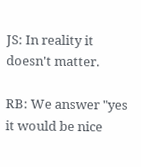JS: In reality it doesn't matter.

RB: We answer "yes it would be nice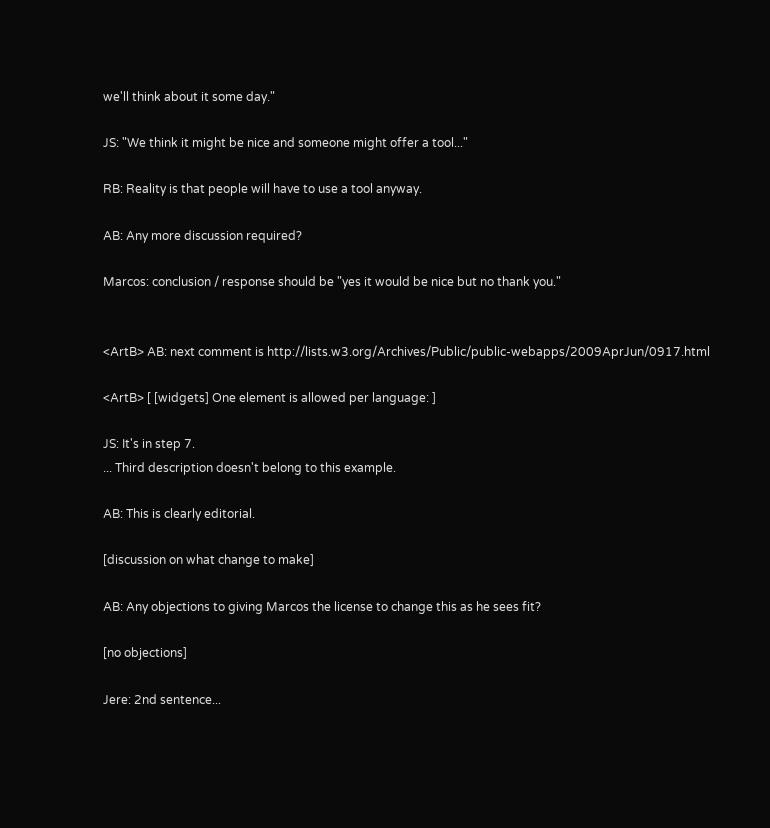we'll think about it some day."

JS: "We think it might be nice and someone might offer a tool..."

RB: Reality is that people will have to use a tool anyway.

AB: Any more discussion required?

Marcos: conclusion / response should be "yes it would be nice but no thank you."


<ArtB> AB: next comment is http://lists.w3.org/Archives/Public/public-webapps/2009AprJun/0917.html

<ArtB> [ [widgets] One element is allowed per language: ]

JS: It's in step 7.
... Third description doesn't belong to this example.

AB: This is clearly editorial.

[discussion on what change to make]

AB: Any objections to giving Marcos the license to change this as he sees fit?

[no objections]

Jere: 2nd sentence...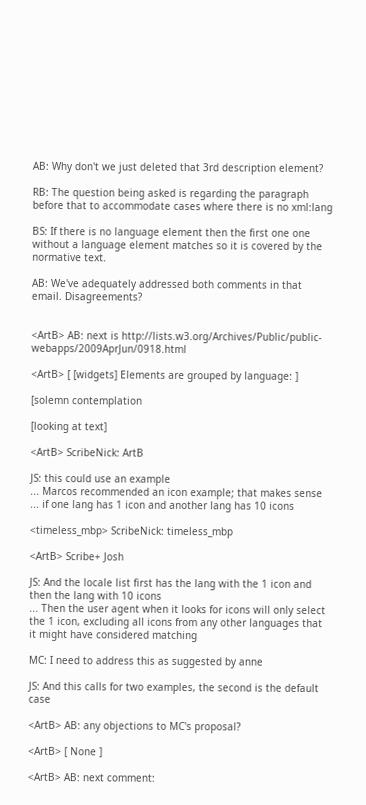AB: Why don't we just deleted that 3rd description element?

RB: The question being asked is regarding the paragraph before that to accommodate cases where there is no xml:lang

BS: If there is no language element then the first one one without a language element matches so it is covered by the normative text.

AB: We've adequately addressed both comments in that email. Disagreements?


<ArtB> AB: next is http://lists.w3.org/Archives/Public/public-webapps/2009AprJun/0918.html

<ArtB> [ [widgets] Elements are grouped by language: ]

[solemn contemplation

[looking at text]

<ArtB> ScribeNick: ArtB

JS: this could use an example
... Marcos recommended an icon example; that makes sense
... if one lang has 1 icon and another lang has 10 icons

<timeless_mbp> ScribeNick: timeless_mbp

<ArtB> Scribe+ Josh

JS: And the locale list first has the lang with the 1 icon and then the lang with 10 icons
... Then the user agent when it looks for icons will only select the 1 icon, excluding all icons from any other languages that it might have considered matching

MC: I need to address this as suggested by anne

JS: And this calls for two examples, the second is the default case

<ArtB> AB: any objections to MC's proposal?

<ArtB> [ None ]

<ArtB> AB: next comment: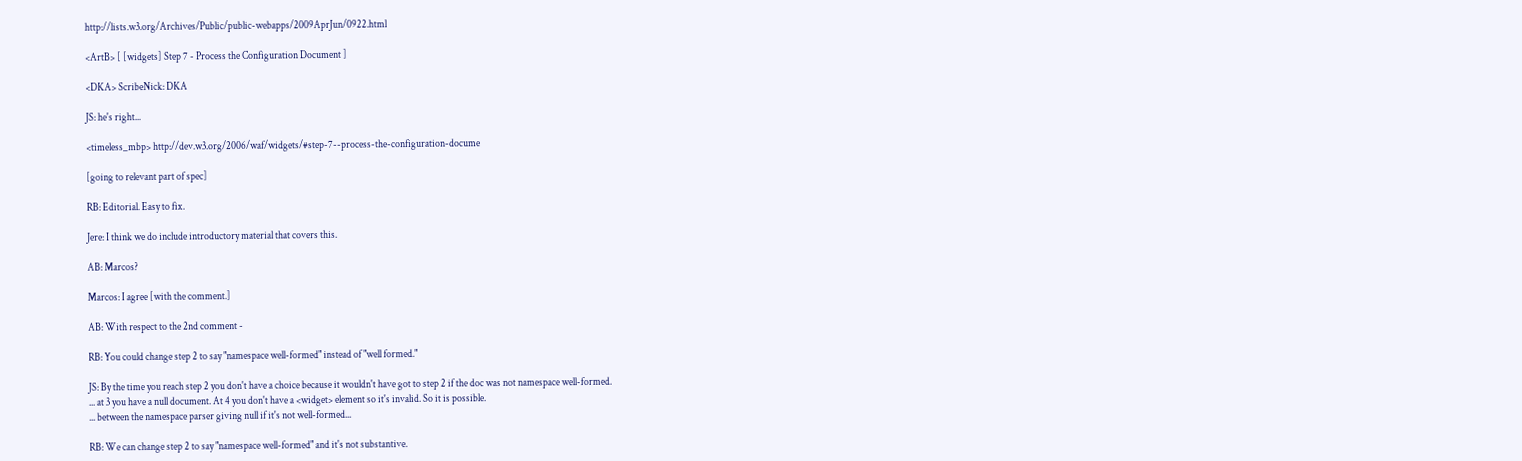http://lists.w3.org/Archives/Public/public-webapps/2009AprJun/0922.html

<ArtB> [ [widgets] Step 7 - Process the Configuration Document ]

<DKA> ScribeNick: DKA

JS: he's right...

<timeless_mbp> http://dev.w3.org/2006/waf/widgets/#step-7--process-the-configuration-docume

[going to relevant part of spec]

RB: Editorial. Easy to fix.

Jere: I think we do include introductory material that covers this.

AB: Marcos?

Marcos: I agree [with the comment.]

AB: With respect to the 2nd comment -

RB: You could change step 2 to say "namespace well-formed" instead of "well formed."

JS: By the time you reach step 2 you don't have a choice because it wouldn't have got to step 2 if the doc was not namespace well-formed.
... at 3 you have a null document. At 4 you don't have a <widget> element so it's invalid. So it is possible.
... between the namespace parser giving null if it's not well-formed...

RB: We can change step 2 to say "namespace well-formed" and it's not substantive.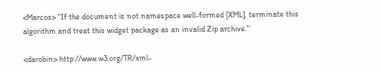<Marcos> "If the document is not namespace well-formed [XML], terminate this algorithm and treat this widget package as an invalid Zip archive."

<darobin> http://www.w3.org/TR/xml-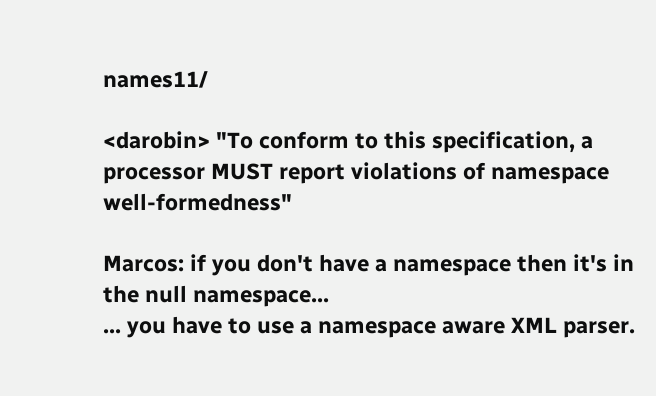names11/

<darobin> "To conform to this specification, a processor MUST report violations of namespace well-formedness"

Marcos: if you don't have a namespace then it's in the null namespace...
... you have to use a namespace aware XML parser.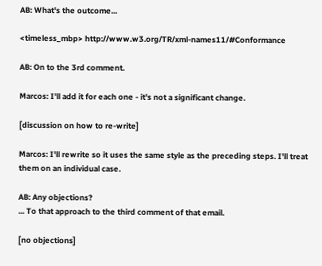AB: What's the outcome...

<timeless_mbp> http://www.w3.org/TR/xml-names11/#Conformance

AB: On to the 3rd comment.

Marcos: I'll add it for each one - it's not a significant change.

[discussion on how to re-write]

Marcos: I'll rewrite so it uses the same style as the preceding steps. I'll treat them on an individual case.

AB: Any objections?
... To that approach to the third comment of that email.

[no objections]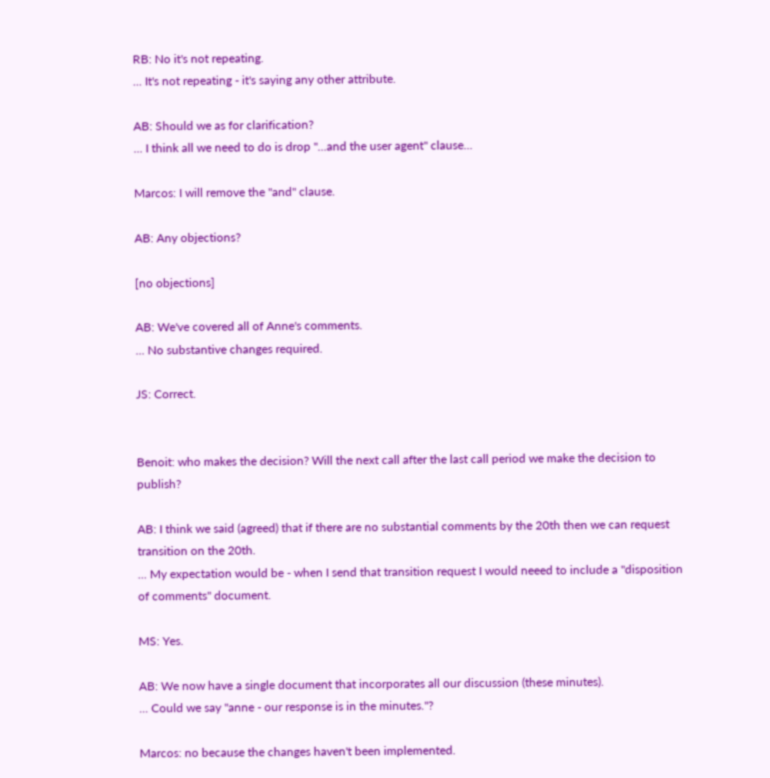RB: No it's not repeating.
... It's not repeating - it's saying any other attribute.

AB: Should we as for clarification?
... I think all we need to do is drop "...and the user agent" clause...

Marcos: I will remove the "and" clause.

AB: Any objections?

[no objections]

AB: We've covered all of Anne's comments.
... No substantive changes required.

JS: Correct.


Benoit: who makes the decision? Will the next call after the last call period we make the decision to publish?

AB: I think we said (agreed) that if there are no substantial comments by the 20th then we can request transition on the 20th.
... My expectation would be - when I send that transition request I would neeed to include a "disposition of comments" document.

MS: Yes.

AB: We now have a single document that incorporates all our discussion (these minutes).
... Could we say "anne - our response is in the minutes."?

Marcos: no because the changes haven't been implemented.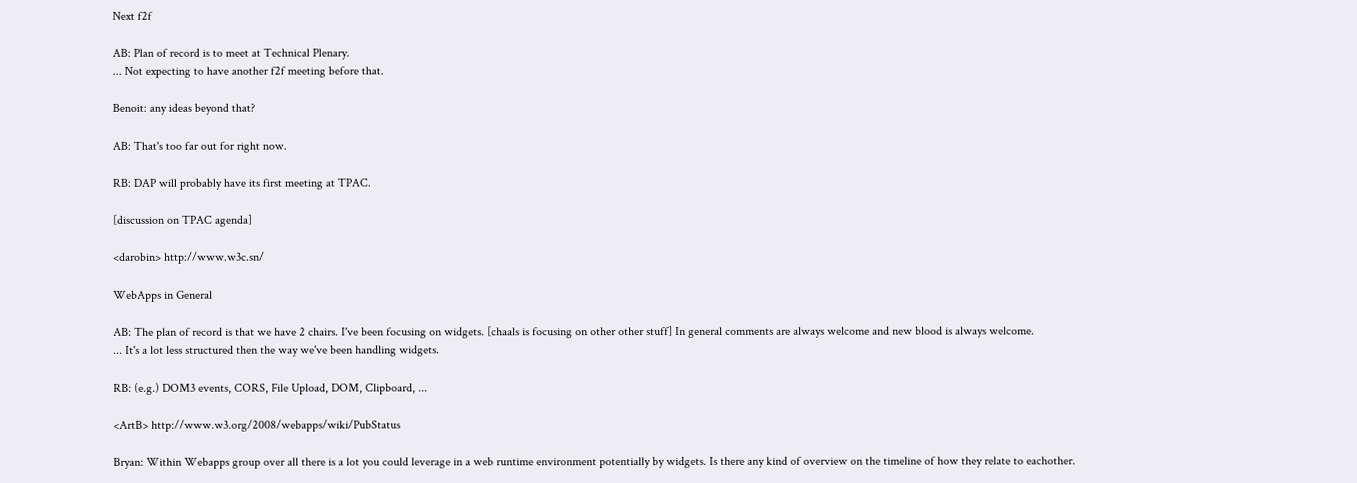Next f2f

AB: Plan of record is to meet at Technical Plenary.
... Not expecting to have another f2f meeting before that.

Benoit: any ideas beyond that?

AB: That's too far out for right now.

RB: DAP will probably have its first meeting at TPAC.

[discussion on TPAC agenda]

<darobin> http://www.w3c.sn/

WebApps in General

AB: The plan of record is that we have 2 chairs. I've been focusing on widgets. [chaals is focusing on other other stuff] In general comments are always welcome and new blood is always welcome.
... It's a lot less structured then the way we've been handling widgets.

RB: (e.g.) DOM3 events, CORS, File Upload, DOM, Clipboard, ...

<ArtB> http://www.w3.org/2008/webapps/wiki/PubStatus

Bryan: Within Webapps group over all there is a lot you could leverage in a web runtime environment potentially by widgets. Is there any kind of overview on the timeline of how they relate to eachother.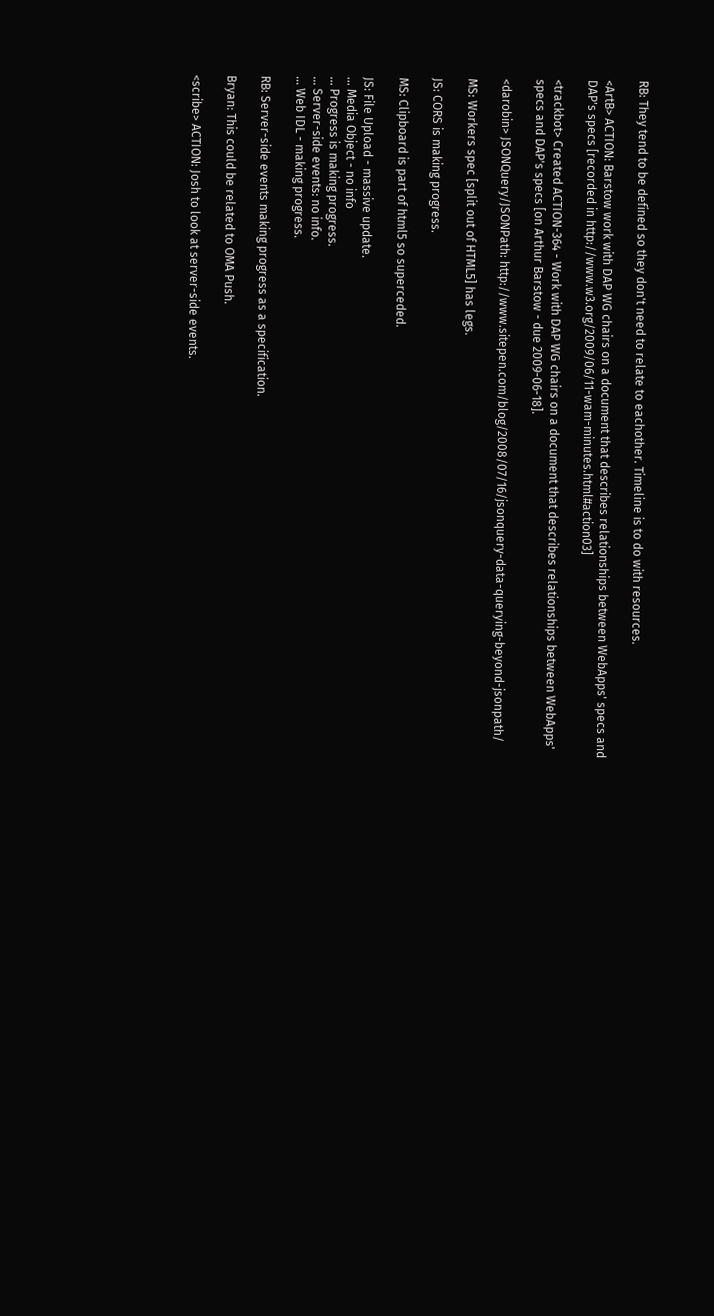RB: They tend to be defined so they don't need to relate to eachother. Timeline is to do with resources.

<ArtB> ACTION: Barstow work with DAP WG chairs on a document that describes relationships between WebApps' specs and DAP's specs [recorded in http://www.w3.org/2009/06/11-wam-minutes.html#action03]

<trackbot> Created ACTION-364 - Work with DAP WG chairs on a document that describes relationships between WebApps' specs and DAP's specs [on Arthur Barstow - due 2009-06-18].

<darobin> JSONQuery/JSONPath: http://www.sitepen.com/blog/2008/07/16/jsonquery-data-querying-beyond-jsonpath/

MS: Workers spec [split out of HTML5] has legs.

JS: CORS is making progress.

MS: Clipboard is part of html5 so superceded.

JS: File Upload - massive update.
... Media Object - no info
... Progress is making progress.
... Server-side events: no info.
... Web IDL - making progress.

RB: Server-side events making progress as a specification.

Bryan: This could be related to OMA Push.

<scribe> ACTION: Josh to look at server-side events.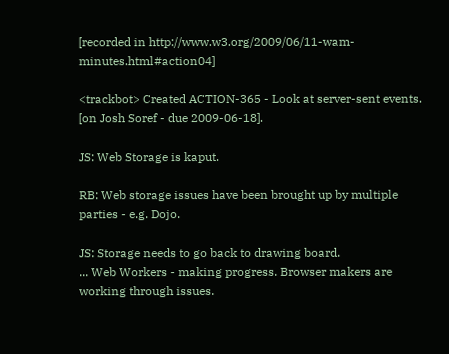[recorded in http://www.w3.org/2009/06/11-wam-minutes.html#action04]

<trackbot> Created ACTION-365 - Look at server-sent events. [on Josh Soref - due 2009-06-18].

JS: Web Storage is kaput.

RB: Web storage issues have been brought up by multiple parties - e.g. Dojo.

JS: Storage needs to go back to drawing board.
... Web Workers - making progress. Browser makers are working through issues.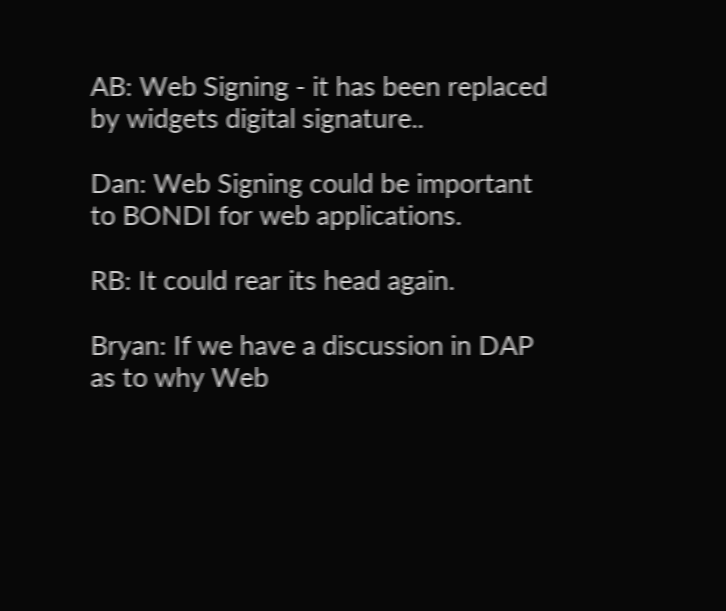AB: Web Signing - it has been replaced by widgets digital signature..

Dan: Web Signing could be important to BONDI for web applications.

RB: It could rear its head again.

Bryan: If we have a discussion in DAP as to why Web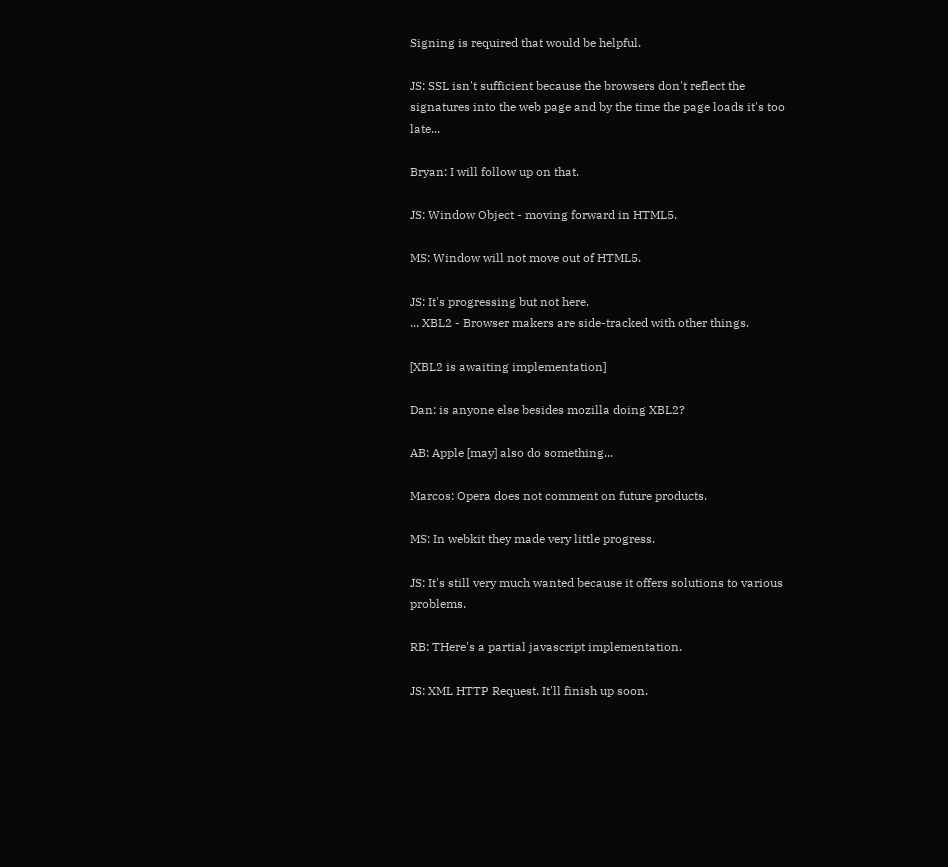Signing is required that would be helpful.

JS: SSL isn't sufficient because the browsers don't reflect the signatures into the web page and by the time the page loads it's too late...

Bryan: I will follow up on that.

JS: Window Object - moving forward in HTML5.

MS: Window will not move out of HTML5.

JS: It's progressing but not here.
... XBL2 - Browser makers are side-tracked with other things.

[XBL2 is awaiting implementation]

Dan: is anyone else besides mozilla doing XBL2?

AB: Apple [may] also do something...

Marcos: Opera does not comment on future products.

MS: In webkit they made very little progress.

JS: It's still very much wanted because it offers solutions to various problems.

RB: THere's a partial javascript implementation.

JS: XML HTTP Request. It'll finish up soon.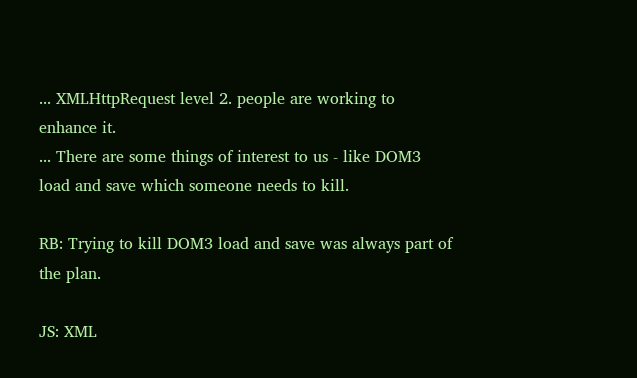... XMLHttpRequest level 2. people are working to enhance it.
... There are some things of interest to us - like DOM3 load and save which someone needs to kill.

RB: Trying to kill DOM3 load and save was always part of the plan.

JS: XML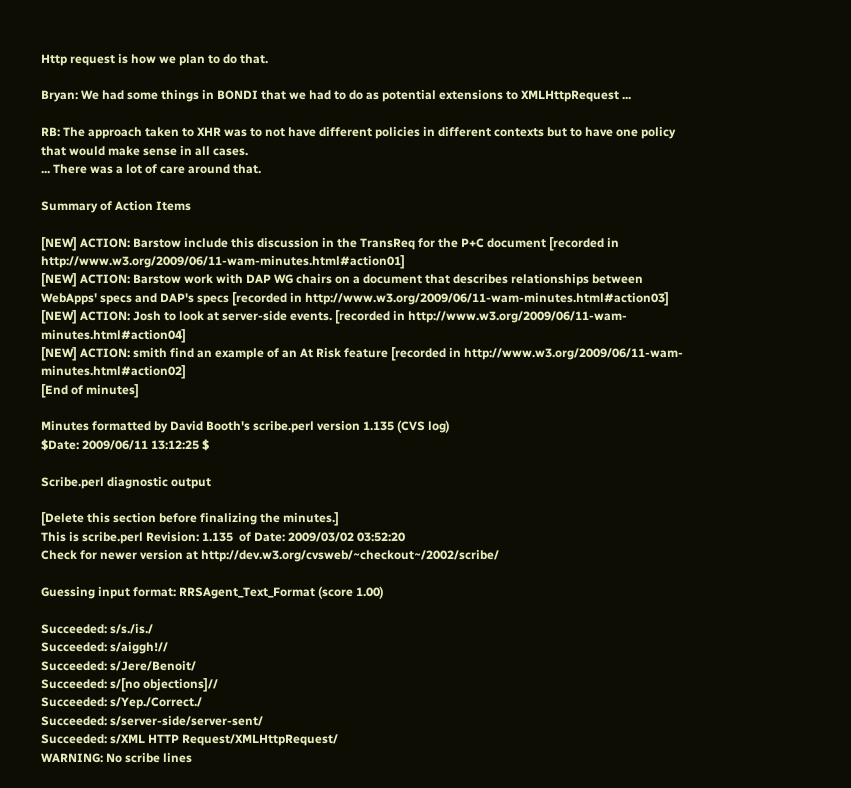Http request is how we plan to do that.

Bryan: We had some things in BONDI that we had to do as potential extensions to XMLHttpRequest ...

RB: The approach taken to XHR was to not have different policies in different contexts but to have one policy that would make sense in all cases.
... There was a lot of care around that.

Summary of Action Items

[NEW] ACTION: Barstow include this discussion in the TransReq for the P+C document [recorded in http://www.w3.org/2009/06/11-wam-minutes.html#action01]
[NEW] ACTION: Barstow work with DAP WG chairs on a document that describes relationships between WebApps' specs and DAP's specs [recorded in http://www.w3.org/2009/06/11-wam-minutes.html#action03]
[NEW] ACTION: Josh to look at server-side events. [recorded in http://www.w3.org/2009/06/11-wam-minutes.html#action04]
[NEW] ACTION: smith find an example of an At Risk feature [recorded in http://www.w3.org/2009/06/11-wam-minutes.html#action02]
[End of minutes]

Minutes formatted by David Booth's scribe.perl version 1.135 (CVS log)
$Date: 2009/06/11 13:12:25 $

Scribe.perl diagnostic output

[Delete this section before finalizing the minutes.]
This is scribe.perl Revision: 1.135  of Date: 2009/03/02 03:52:20
Check for newer version at http://dev.w3.org/cvsweb/~checkout~/2002/scribe/

Guessing input format: RRSAgent_Text_Format (score 1.00)

Succeeded: s/s./is./
Succeeded: s/aiggh!//
Succeeded: s/Jere/Benoit/
Succeeded: s/[no objections]//
Succeeded: s/Yep./Correct./
Succeeded: s/server-side/server-sent/
Succeeded: s/XML HTTP Request/XMLHttpRequest/
WARNING: No scribe lines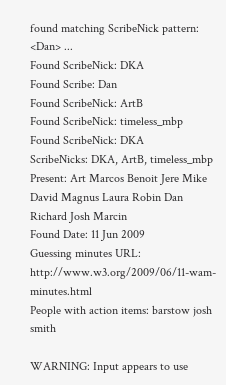found matching ScribeNick pattern: <Dan> ...
Found ScribeNick: DKA
Found Scribe: Dan
Found ScribeNick: ArtB
Found ScribeNick: timeless_mbp
Found ScribeNick: DKA
ScribeNicks: DKA, ArtB, timeless_mbp
Present: Art Marcos Benoit Jere Mike David Magnus Laura Robin Dan Richard Josh Marcin
Found Date: 11 Jun 2009
Guessing minutes URL: http://www.w3.org/2009/06/11-wam-minutes.html
People with action items: barstow josh smith

WARNING: Input appears to use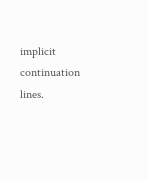implicit continuation lines.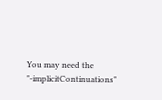You may need the "-implicitContinuations"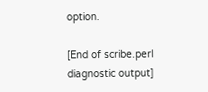option.

[End of scribe.perl diagnostic output]